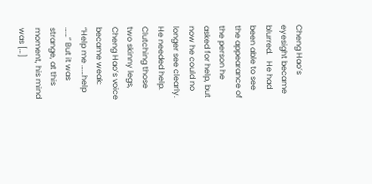Cheng Hao’s eyesight became blurred.   He had been able to see the appearance of the person he asked for help, but now he could no longer see clearly.   He needed help. Clutching those two skinny legs, Cheng Hao’s voice became weak: “Help me ……help ……” But it was strange, at this moment, his mind was […]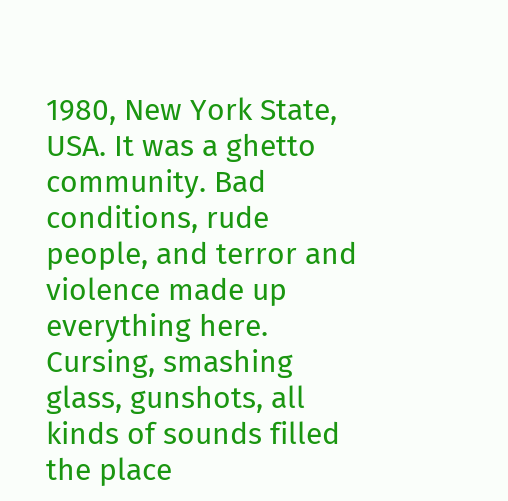1980, New York State, USA. It was a ghetto community. Bad conditions, rude people, and terror and violence made up everything here. Cursing, smashing glass, gunshots, all kinds of sounds filled the place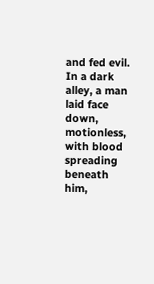and fed evil. In a dark alley, a man laid face down, motionless, with blood spreading beneath him,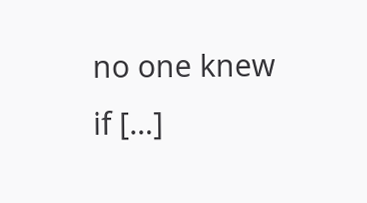no one knew if […]